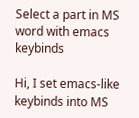Select a part in MS word with emacs keybinds

Hi, I set emacs-like keybinds into MS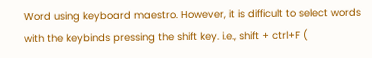Word using keyboard maestro. However, it is difficult to select words with the keybinds pressing the shift key. i.e., shift + ctrl+F (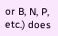or B, N, P, etc.) does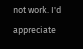not work. I'd appreciate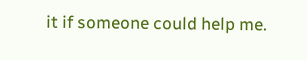it if someone could help me.